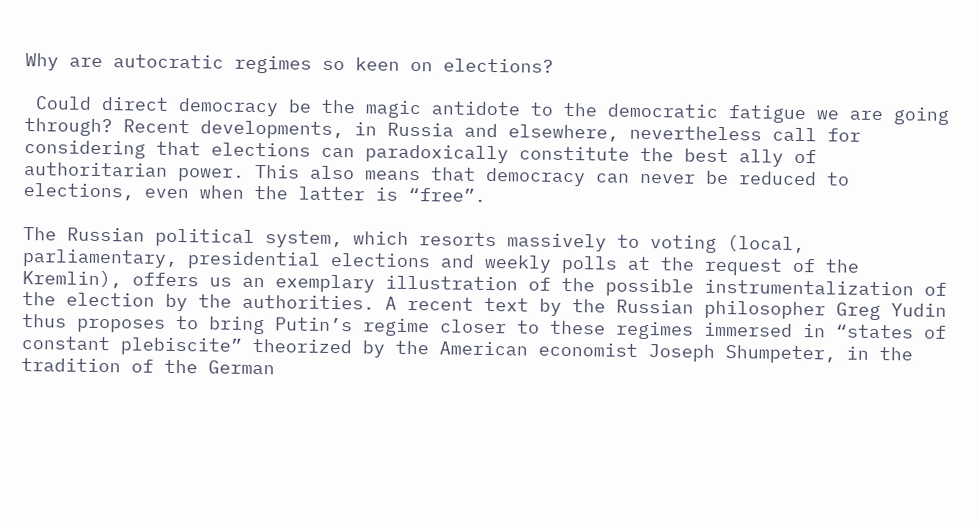Why are autocratic regimes so keen on elections?

 Could direct democracy be the magic antidote to the democratic fatigue we are going through? Recent developments, in Russia and elsewhere, nevertheless call for considering that elections can paradoxically constitute the best ally of authoritarian power. This also means that democracy can never be reduced to elections, even when the latter is “free”.

The Russian political system, which resorts massively to voting (local, parliamentary, presidential elections and weekly polls at the request of the Kremlin), offers us an exemplary illustration of the possible instrumentalization of the election by the authorities. A recent text by the Russian philosopher Greg Yudin thus proposes to bring Putin’s regime closer to these regimes immersed in “states of constant plebiscite” theorized by the American economist Joseph Shumpeter, in the tradition of the German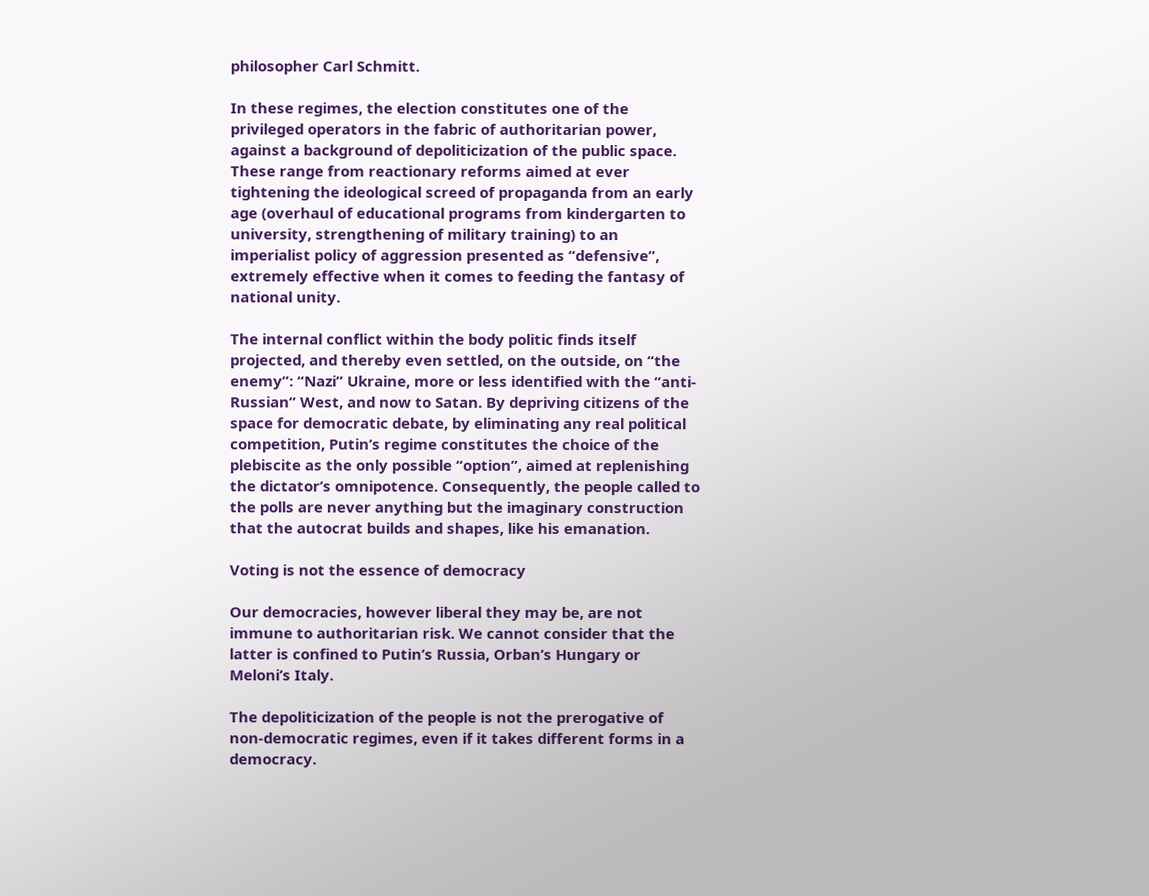philosopher Carl Schmitt.

In these regimes, the election constitutes one of the privileged operators in the fabric of authoritarian power, against a background of depoliticization of the public space. These range from reactionary reforms aimed at ever tightening the ideological screed of propaganda from an early age (overhaul of educational programs from kindergarten to university, strengthening of military training) to an imperialist policy of aggression presented as “defensive”, extremely effective when it comes to feeding the fantasy of national unity.

The internal conflict within the body politic finds itself projected, and thereby even settled, on the outside, on “the enemy”: “Nazi” Ukraine, more or less identified with the “anti-Russian” West, and now to Satan. By depriving citizens of the space for democratic debate, by eliminating any real political competition, Putin’s regime constitutes the choice of the plebiscite as the only possible “option”, aimed at replenishing the dictator’s omnipotence. Consequently, the people called to the polls are never anything but the imaginary construction that the autocrat builds and shapes, like his emanation.

Voting is not the essence of democracy

Our democracies, however liberal they may be, are not immune to authoritarian risk. We cannot consider that the latter is confined to Putin’s Russia, Orban’s Hungary or Meloni’s Italy.

The depoliticization of the people is not the prerogative of non-democratic regimes, even if it takes different forms in a democracy.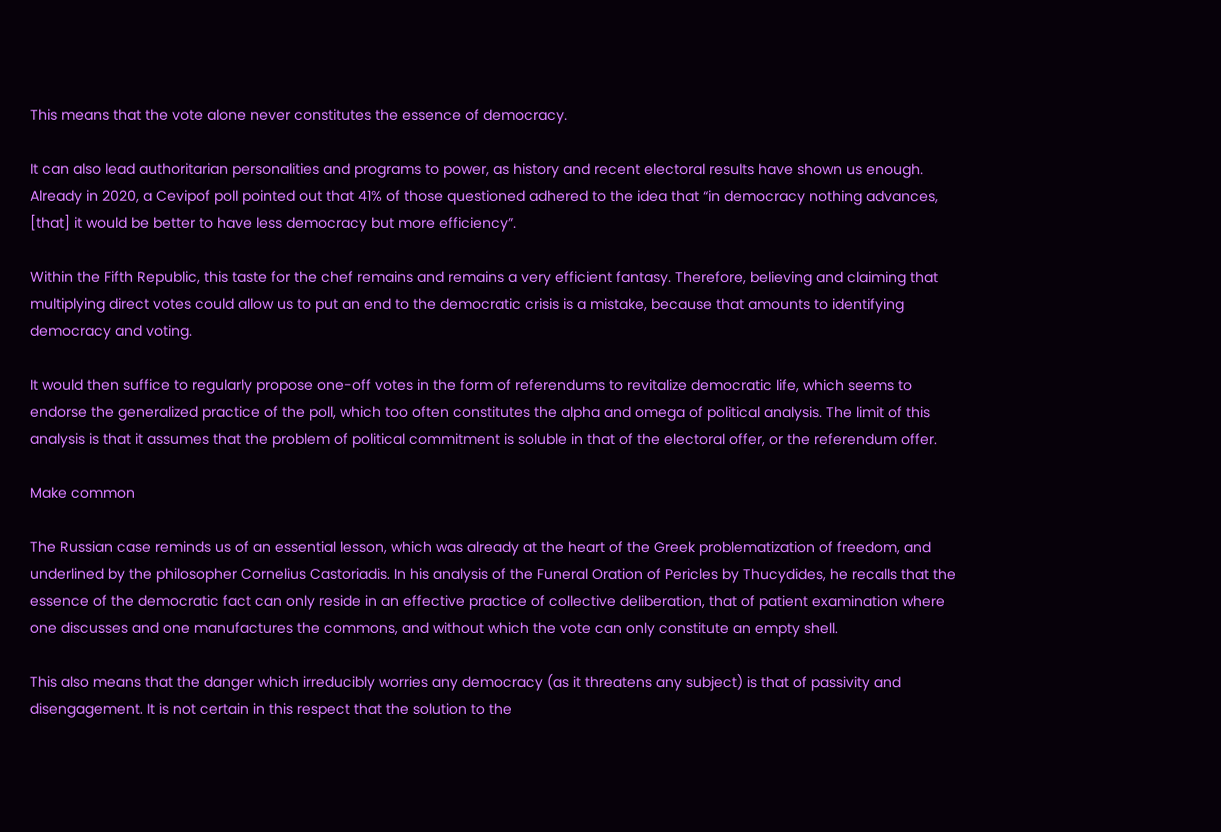This means that the vote alone never constitutes the essence of democracy.

It can also lead authoritarian personalities and programs to power, as history and recent electoral results have shown us enough. Already in 2020, a Cevipof poll pointed out that 41% of those questioned adhered to the idea that “in democracy nothing advances, [that] it would be better to have less democracy but more efficiency”.

Within the Fifth Republic, this taste for the chef remains and remains a very efficient fantasy. Therefore, believing and claiming that multiplying direct votes could allow us to put an end to the democratic crisis is a mistake, because that amounts to identifying democracy and voting.

It would then suffice to regularly propose one-off votes in the form of referendums to revitalize democratic life, which seems to endorse the generalized practice of the poll, which too often constitutes the alpha and omega of political analysis. The limit of this analysis is that it assumes that the problem of political commitment is soluble in that of the electoral offer, or the referendum offer.

Make common

The Russian case reminds us of an essential lesson, which was already at the heart of the Greek problematization of freedom, and underlined by the philosopher Cornelius Castoriadis. In his analysis of the Funeral Oration of Pericles by Thucydides, he recalls that the essence of the democratic fact can only reside in an effective practice of collective deliberation, that of patient examination where one discusses and one manufactures the commons, and without which the vote can only constitute an empty shell.

This also means that the danger which irreducibly worries any democracy (as it threatens any subject) is that of passivity and disengagement. It is not certain in this respect that the solution to the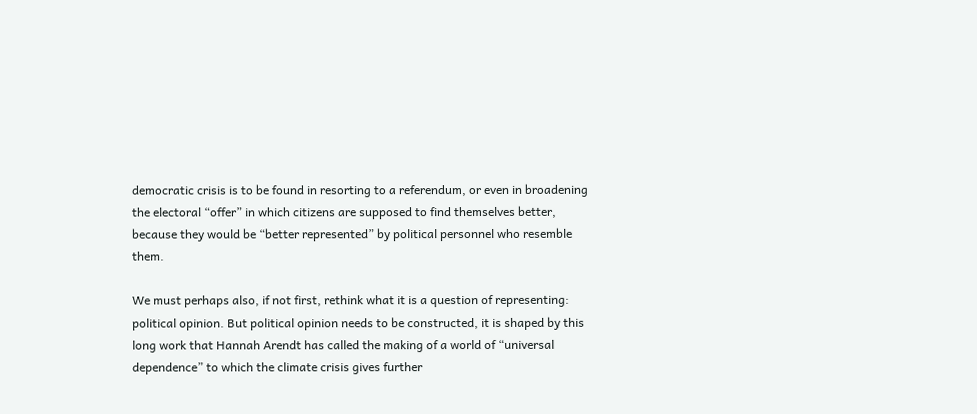democratic crisis is to be found in resorting to a referendum, or even in broadening the electoral “offer” in which citizens are supposed to find themselves better, because they would be “better represented” by political personnel who resemble them.

We must perhaps also, if not first, rethink what it is a question of representing: political opinion. But political opinion needs to be constructed, it is shaped by this long work that Hannah Arendt has called the making of a world of “universal dependence” to which the climate crisis gives further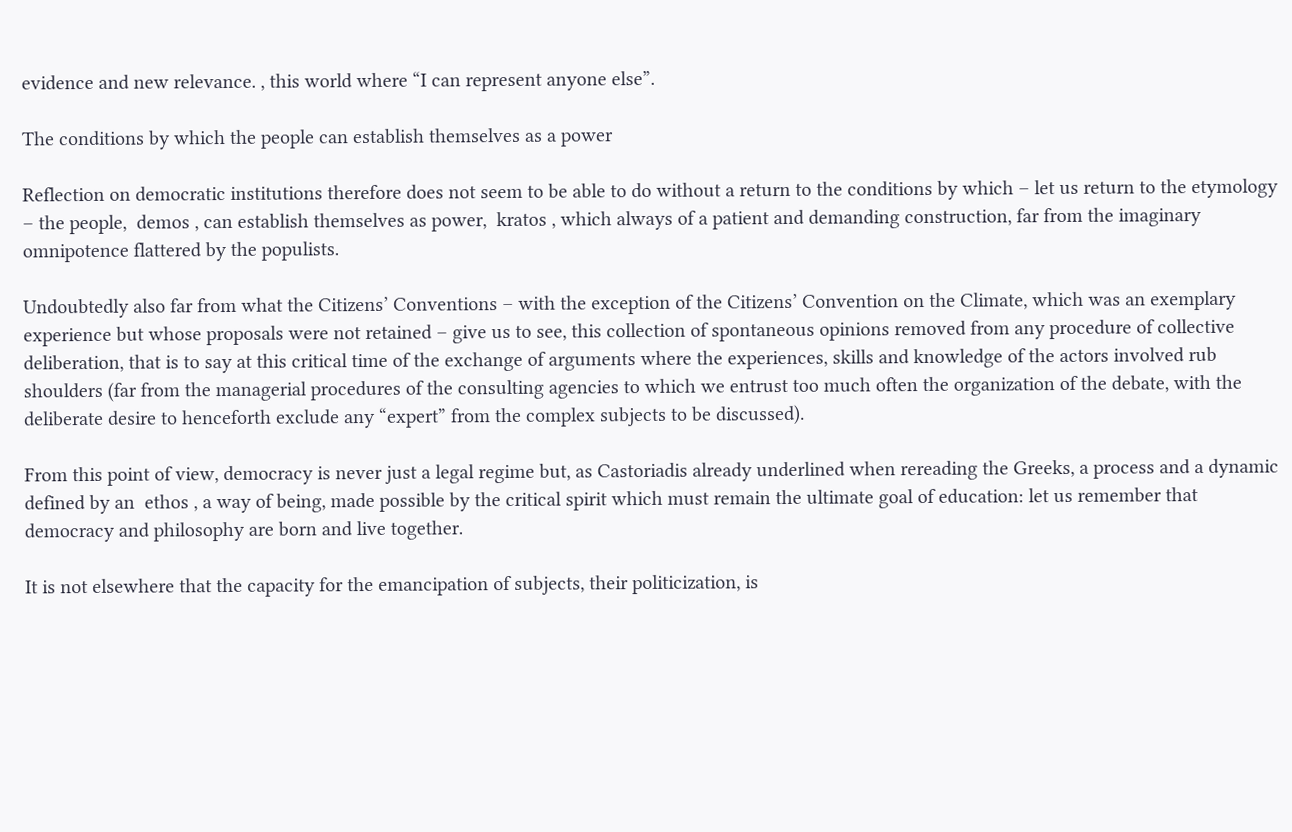evidence and new relevance. , this world where “I can represent anyone else”.

The conditions by which the people can establish themselves as a power

Reflection on democratic institutions therefore does not seem to be able to do without a return to the conditions by which – let us return to the etymology – the people,  demos , can establish themselves as power,  kratos , which always of a patient and demanding construction, far from the imaginary omnipotence flattered by the populists.

Undoubtedly also far from what the Citizens’ Conventions – with the exception of the Citizens’ Convention on the Climate, which was an exemplary experience but whose proposals were not retained – give us to see, this collection of spontaneous opinions removed from any procedure of collective deliberation, that is to say at this critical time of the exchange of arguments where the experiences, skills and knowledge of the actors involved rub shoulders (far from the managerial procedures of the consulting agencies to which we entrust too much often the organization of the debate, with the deliberate desire to henceforth exclude any “expert” from the complex subjects to be discussed).

From this point of view, democracy is never just a legal regime but, as Castoriadis already underlined when rereading the Greeks, a process and a dynamic defined by an  ethos , a way of being, made possible by the critical spirit which must remain the ultimate goal of education: let us remember that democracy and philosophy are born and live together.

It is not elsewhere that the capacity for the emancipation of subjects, their politicization, is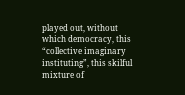played out, without which democracy, this “collective imaginary instituting”, this skilful mixture of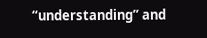“understanding” and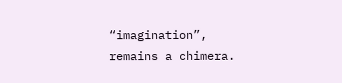“imagination”, remains a chimera.